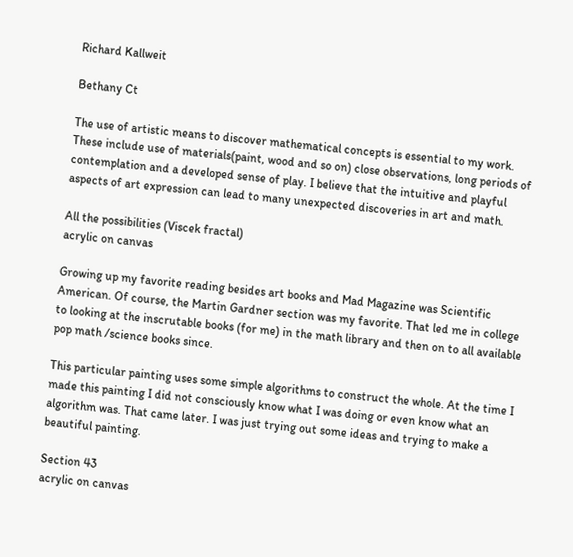Richard Kallweit

Bethany Ct

The use of artistic means to discover mathematical concepts is essential to my work. These include use of materials(paint, wood and so on) close observations, long periods of contemplation and a developed sense of play. I believe that the intuitive and playful aspects of art expression can lead to many unexpected discoveries in art and math.

All the possibilities (Viscek fractal)
acrylic on canvas

Growing up my favorite reading besides art books and Mad Magazine was Scientific American. Of course, the Martin Gardner section was my favorite. That led me in college to looking at the inscrutable books (for me) in the math library and then on to all available pop math /science books since.

This particular painting uses some simple algorithms to construct the whole. At the time I made this painting I did not consciously know what I was doing or even know what an algorithm was. That came later. I was just trying out some ideas and trying to make a beautiful painting.

Section 43
acrylic on canvas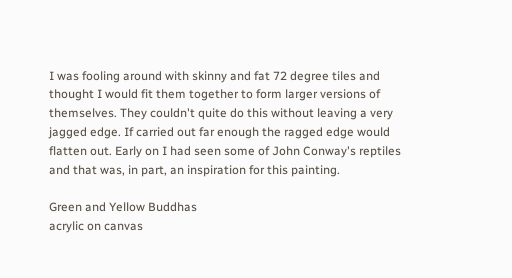I was fooling around with skinny and fat 72 degree tiles and thought I would fit them together to form larger versions of themselves. They couldn't quite do this without leaving a very jagged edge. If carried out far enough the ragged edge would flatten out. Early on I had seen some of John Conway's reptiles and that was, in part, an inspiration for this painting.

Green and Yellow Buddhas
acrylic on canvas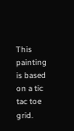This painting is based on a tic tac toe grid.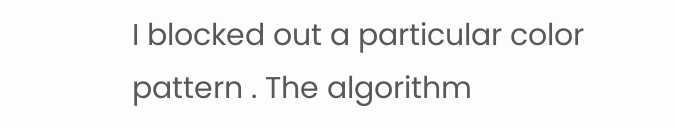I blocked out a particular color pattern . The algorithm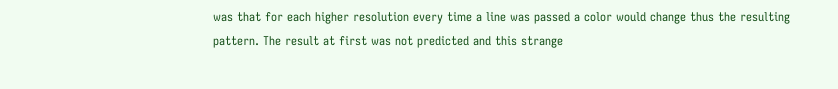was that for each higher resolution every time a line was passed a color would change thus the resulting pattern. The result at first was not predicted and this strange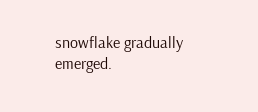snowflake gradually emerged.